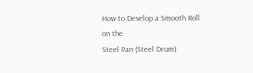How to Develop a Smooth Roll
on the
Steel Pan (Steel Drum)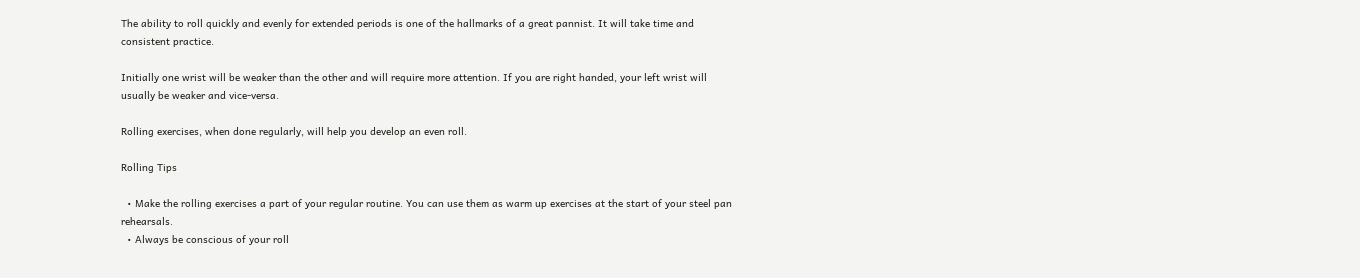The ability to roll quickly and evenly for extended periods is one of the hallmarks of a great pannist. It will take time and consistent practice.

Initially one wrist will be weaker than the other and will require more attention. If you are right handed, your left wrist will usually be weaker and vice-versa.

Rolling exercises, when done regularly, will help you develop an even roll.

Rolling Tips

  • Make the rolling exercises a part of your regular routine. You can use them as warm up exercises at the start of your steel pan rehearsals.
  • Always be conscious of your roll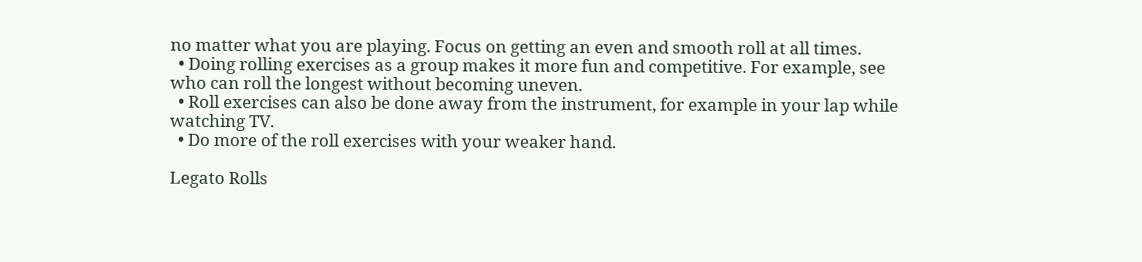no matter what you are playing. Focus on getting an even and smooth roll at all times.
  • Doing rolling exercises as a group makes it more fun and competitive. For example, see who can roll the longest without becoming uneven.
  • Roll exercises can also be done away from the instrument, for example in your lap while watching TV.
  • Do more of the roll exercises with your weaker hand.

Legato Rolls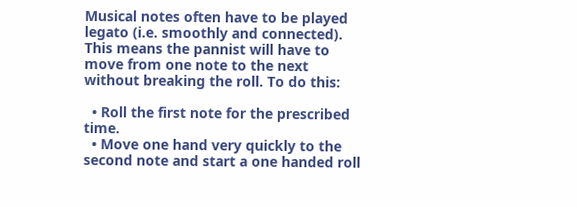Musical notes often have to be played legato (i.e. smoothly and connected). This means the pannist will have to move from one note to the next without breaking the roll. To do this:

  • Roll the first note for the prescribed time.
  • Move one hand very quickly to the second note and start a one handed roll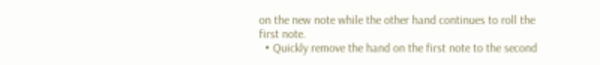on the new note while the other hand continues to roll the first note.
  • Quickly remove the hand on the first note to the second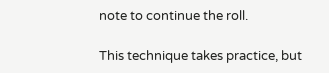note to continue the roll.

This technique takes practice, but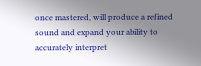once mastered, will produce a refined sound and expand your ability to accurately interpret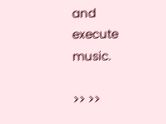and execute music.

>> >>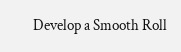Develop a Smooth Roll